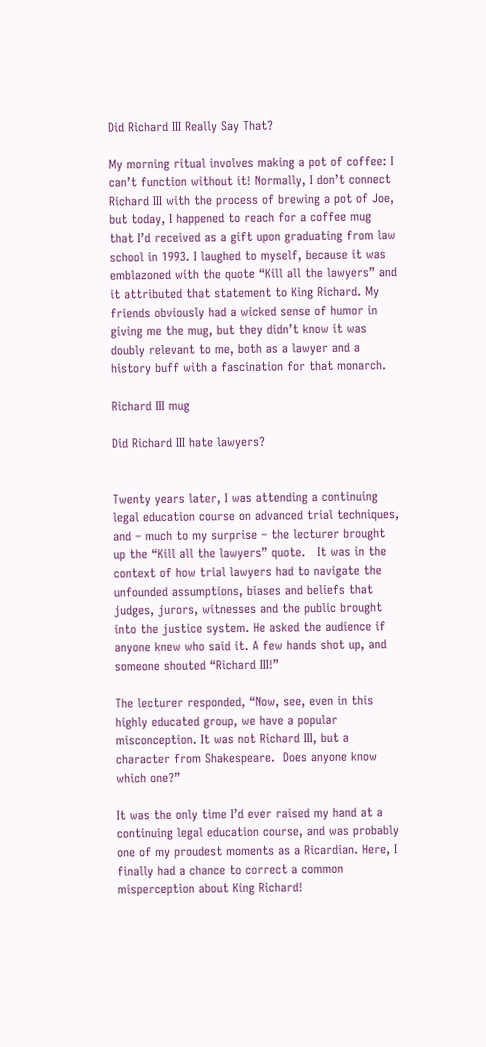Did Richard III Really Say That?

My morning ritual involves making a pot of coffee: I can’t function without it! Normally, I don’t connect Richard III with the process of brewing a pot of Joe, but today, I happened to reach for a coffee mug that I’d received as a gift upon graduating from law school in 1993. I laughed to myself, because it was emblazoned with the quote “Kill all the lawyers” and it attributed that statement to King Richard. My friends obviously had a wicked sense of humor in giving me the mug, but they didn’t know it was doubly relevant to me, both as a lawyer and a history buff with a fascination for that monarch.

Richard III mug

Did Richard III hate lawyers?


Twenty years later, I was attending a continuing legal education course on advanced trial techniques, and – much to my surprise – the lecturer brought up the “Kill all the lawyers” quote.   It was in the context of how trial lawyers had to navigate the unfounded assumptions, biases and beliefs that judges, jurors, witnesses and the public brought into the justice system. He asked the audience if anyone knew who said it. A few hands shot up, and someone shouted “Richard III!”

The lecturer responded, “Now, see, even in this highly educated group, we have a popular misconception. It was not Richard III, but a character from Shakespeare.  Does anyone know which one?”

It was the only time I’d ever raised my hand at a continuing legal education course, and was probably one of my proudest moments as a Ricardian. Here, I finally had a chance to correct a common misperception about King Richard!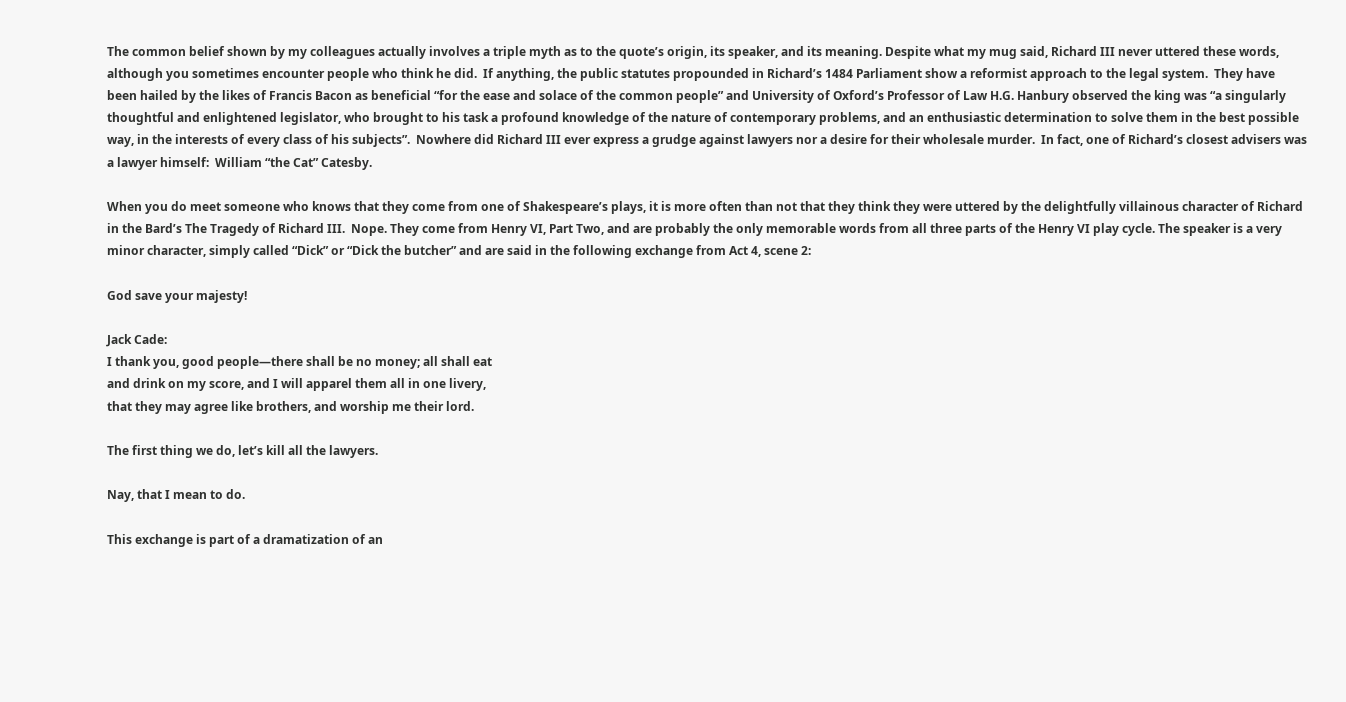The common belief shown by my colleagues actually involves a triple myth as to the quote’s origin, its speaker, and its meaning. Despite what my mug said, Richard III never uttered these words, although you sometimes encounter people who think he did.  If anything, the public statutes propounded in Richard’s 1484 Parliament show a reformist approach to the legal system.  They have been hailed by the likes of Francis Bacon as beneficial “for the ease and solace of the common people” and University of Oxford’s Professor of Law H.G. Hanbury observed the king was “a singularly thoughtful and enlightened legislator, who brought to his task a profound knowledge of the nature of contemporary problems, and an enthusiastic determination to solve them in the best possible way, in the interests of every class of his subjects”.  Nowhere did Richard III ever express a grudge against lawyers nor a desire for their wholesale murder.  In fact, one of Richard’s closest advisers was a lawyer himself:  William “the Cat” Catesby.

When you do meet someone who knows that they come from one of Shakespeare’s plays, it is more often than not that they think they were uttered by the delightfully villainous character of Richard in the Bard’s The Tragedy of Richard III.  Nope. They come from Henry VI, Part Two, and are probably the only memorable words from all three parts of the Henry VI play cycle. The speaker is a very minor character, simply called “Dick” or “Dick the butcher” and are said in the following exchange from Act 4, scene 2:

God save your majesty!

Jack Cade:
I thank you, good people—there shall be no money; all shall eat
and drink on my score, and I will apparel them all in one livery,
that they may agree like brothers, and worship me their lord.

The first thing we do, let’s kill all the lawyers.

Nay, that I mean to do.

This exchange is part of a dramatization of an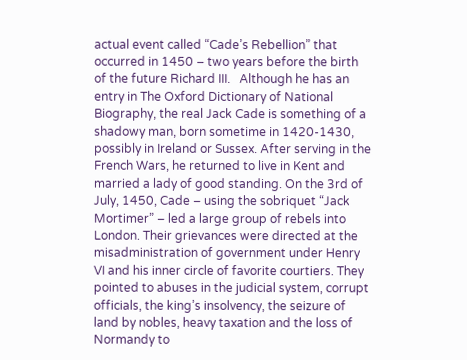actual event called “Cade’s Rebellion” that occurred in 1450 – two years before the birth of the future Richard III.   Although he has an entry in The Oxford Dictionary of National Biography, the real Jack Cade is something of a shadowy man, born sometime in 1420-1430, possibly in Ireland or Sussex. After serving in the French Wars, he returned to live in Kent and married a lady of good standing. On the 3rd of July, 1450, Cade – using the sobriquet “Jack Mortimer” – led a large group of rebels into London. Their grievances were directed at the misadministration of government under Henry VI and his inner circle of favorite courtiers. They pointed to abuses in the judicial system, corrupt officials, the king’s insolvency, the seizure of land by nobles, heavy taxation and the loss of Normandy to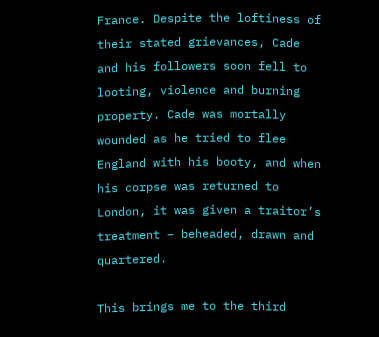France. Despite the loftiness of their stated grievances, Cade and his followers soon fell to looting, violence and burning property. Cade was mortally wounded as he tried to flee England with his booty, and when his corpse was returned to London, it was given a traitor’s treatment – beheaded, drawn and quartered.

This brings me to the third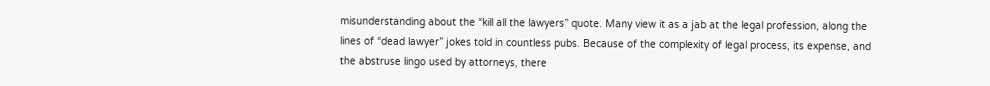misunderstanding about the “kill all the lawyers” quote. Many view it as a jab at the legal profession, along the lines of “dead lawyer” jokes told in countless pubs. Because of the complexity of legal process, its expense, and the abstruse lingo used by attorneys, there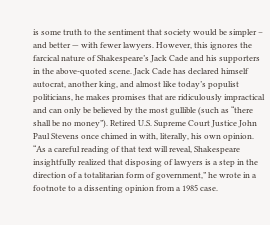is some truth to the sentiment that society would be simpler – and better — with fewer lawyers. However, this ignores the farcical nature of Shakespeare’s Jack Cade and his supporters in the above-quoted scene. Jack Cade has declared himself autocrat, another king, and almost like today’s populist politicians, he makes promises that are ridiculously impractical and can only be believed by the most gullible (such as “there shall be no money”). Retired U.S. Supreme Court Justice John Paul Stevens once chimed in with, literally, his own opinion. “As a careful reading of that text will reveal, Shakespeare insightfully realized that disposing of lawyers is a step in the direction of a totalitarian form of government,” he wrote in a footnote to a dissenting opinion from a 1985 case.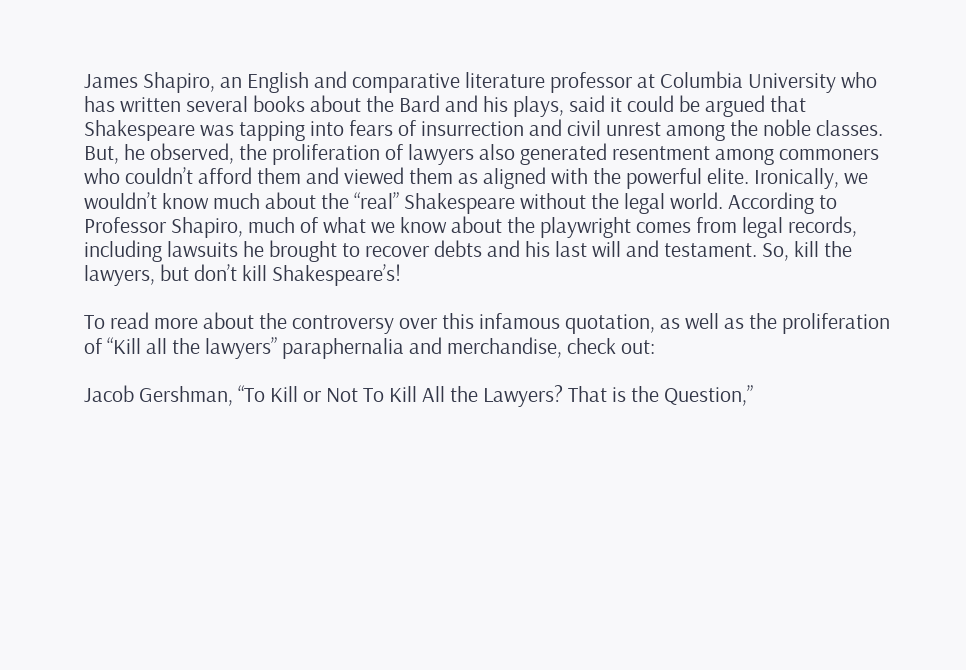James Shapiro, an English and comparative literature professor at Columbia University who has written several books about the Bard and his plays, said it could be argued that Shakespeare was tapping into fears of insurrection and civil unrest among the noble classes. But, he observed, the proliferation of lawyers also generated resentment among commoners who couldn’t afford them and viewed them as aligned with the powerful elite. Ironically, we wouldn’t know much about the “real” Shakespeare without the legal world. According to Professor Shapiro, much of what we know about the playwright comes from legal records, including lawsuits he brought to recover debts and his last will and testament. So, kill the lawyers, but don’t kill Shakespeare’s!

To read more about the controversy over this infamous quotation, as well as the proliferation of “Kill all the lawyers” paraphernalia and merchandise, check out:

Jacob Gershman, “To Kill or Not To Kill All the Lawyers? That is the Question,”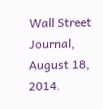Wall Street Journal, August 18, 2014.